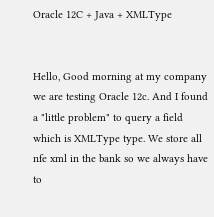Oracle 12C + Java + XMLType


Hello, Good morning at my company we are testing Oracle 12c. And I found a "little problem" to query a field which is XMLType type. We store all nfe xml in the bank so we always have to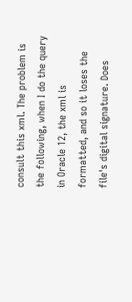consult this xml. The problem is the following, when I do the query in Oracle 12, the xml is formatted, and so it loses the file's digital signature. Does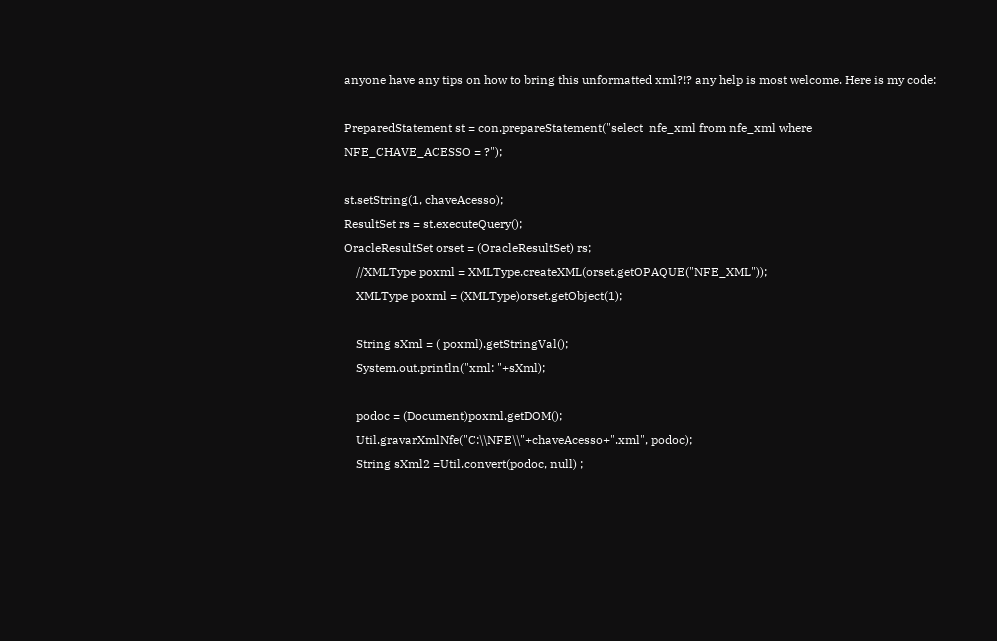anyone have any tips on how to bring this unformatted xml?!? any help is most welcome. Here is my code:

PreparedStatement st = con.prepareStatement("select  nfe_xml from nfe_xml where NFE_CHAVE_ACESSO = ?");

st.setString(1, chaveAcesso);
ResultSet rs = st.executeQuery();
OracleResultSet orset = (OracleResultSet) rs;
    //XMLType poxml = XMLType.createXML(orset.getOPAQUE("NFE_XML"));
    XMLType poxml = (XMLType)orset.getObject(1);

    String sXml = ( poxml).getStringVal();
    System.out.println("xml: "+sXml);

    podoc = (Document)poxml.getDOM();
    Util.gravarXmlNfe("C:\\NFE\\"+chaveAcesso+".xml", podoc);
    String sXml2 =Util.convert(podoc, null) ;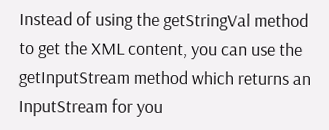Instead of using the getStringVal method to get the XML content, you can use the getInputStream method which returns an InputStream for you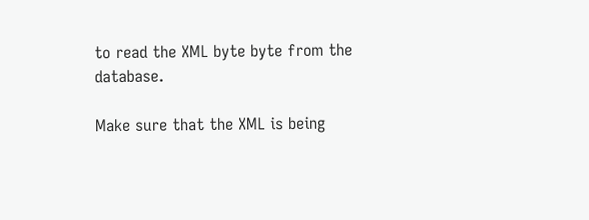to read the XML byte byte from the database.

Make sure that the XML is being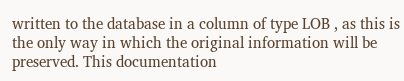written to the database in a column of type LOB , as this is the only way in which the original information will be preserved. This documentation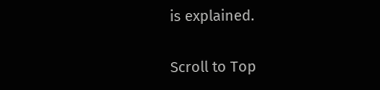is explained.

Scroll to Top